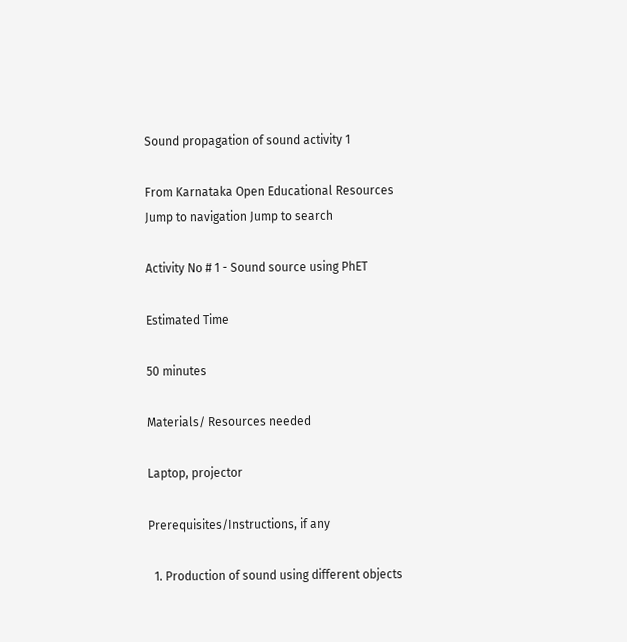Sound propagation of sound activity 1

From Karnataka Open Educational Resources
Jump to navigation Jump to search

Activity No # 1 - Sound source using PhET

Estimated Time

50 minutes

Materials/ Resources needed

Laptop, projector

Prerequisites/Instructions, if any

  1. Production of sound using different objects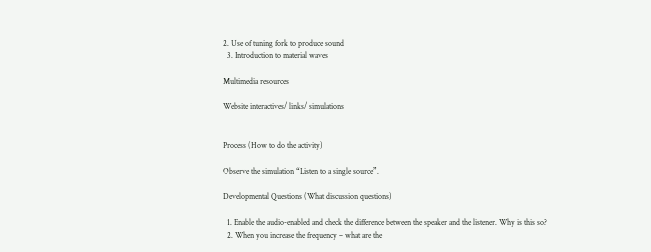2. Use of tuning fork to produce sound
  3. Introduction to material waves

Multimedia resources

Website interactives/ links/ simulations


Process (How to do the activity)

Observe the simulation “Listen to a single source”.

Developmental Questions (What discussion questions)

  1. Enable the audio-enabled and check the difference between the speaker and the listener. Why is this so?
  2. When you increase the frequency – what are the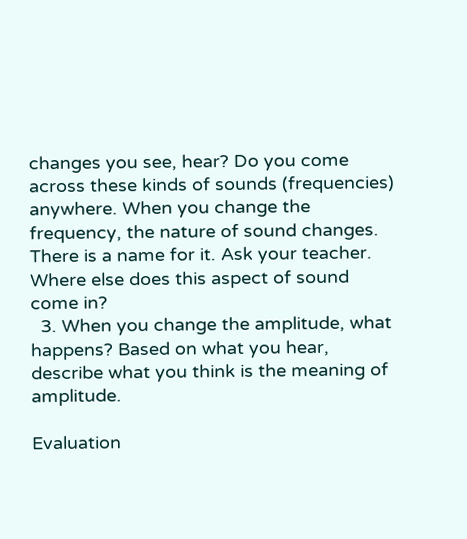changes you see, hear? Do you come across these kinds of sounds (frequencies) anywhere. When you change the frequency, the nature of sound changes. There is a name for it. Ask your teacher. Where else does this aspect of sound come in?
  3. When you change the amplitude, what happens? Based on what you hear, describe what you think is the meaning of amplitude.

Evaluation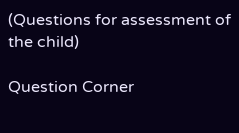(Questions for assessment of the child)

Question Corner